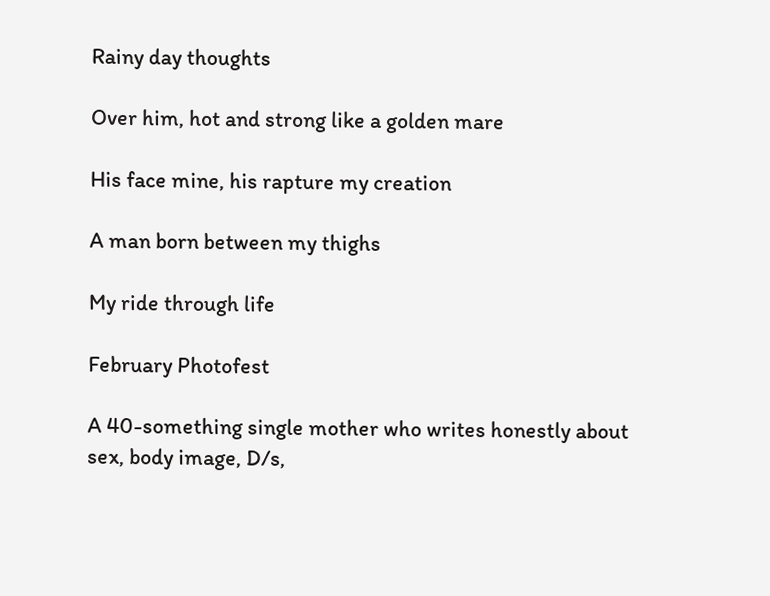Rainy day thoughts

Over him, hot and strong like a golden mare

His face mine, his rapture my creation

A man born between my thighs

My ride through life

February Photofest

A 40-something single mother who writes honestly about sex, body image, D/s,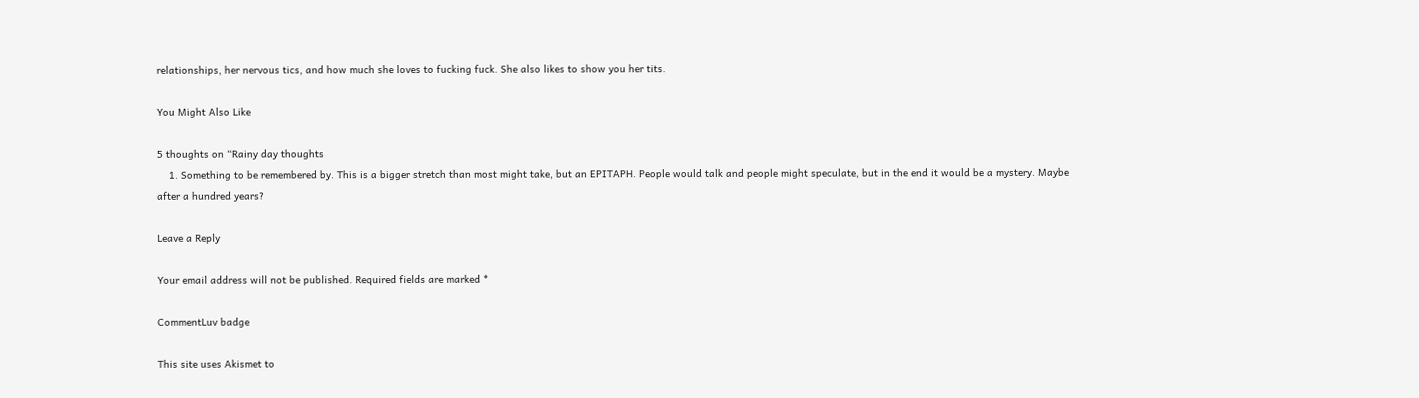relationships, her nervous tics, and how much she loves to fucking fuck. She also likes to show you her tits.

You Might Also Like

5 thoughts on “Rainy day thoughts
    1. Something to be remembered by. This is a bigger stretch than most might take, but an EPITAPH. People would talk and people might speculate, but in the end it would be a mystery. Maybe after a hundred years?

Leave a Reply

Your email address will not be published. Required fields are marked *

CommentLuv badge

This site uses Akismet to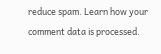reduce spam. Learn how your comment data is processed.